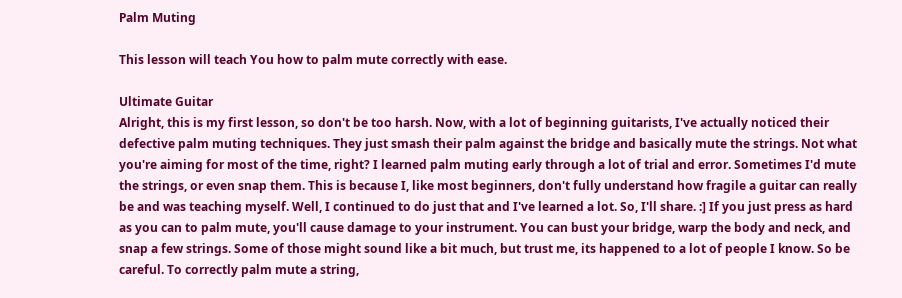Palm Muting

This lesson will teach You how to palm mute correctly with ease.

Ultimate Guitar
Alright, this is my first lesson, so don't be too harsh. Now, with a lot of beginning guitarists, I've actually noticed their defective palm muting techniques. They just smash their palm against the bridge and basically mute the strings. Not what you're aiming for most of the time, right? I learned palm muting early through a lot of trial and error. Sometimes I'd mute the strings, or even snap them. This is because I, like most beginners, don't fully understand how fragile a guitar can really be and was teaching myself. Well, I continued to do just that and I've learned a lot. So, I'll share. :] If you just press as hard as you can to palm mute, you'll cause damage to your instrument. You can bust your bridge, warp the body and neck, and snap a few strings. Some of those might sound like a bit much, but trust me, its happened to a lot of people I know. So be careful. To correctly palm mute a string,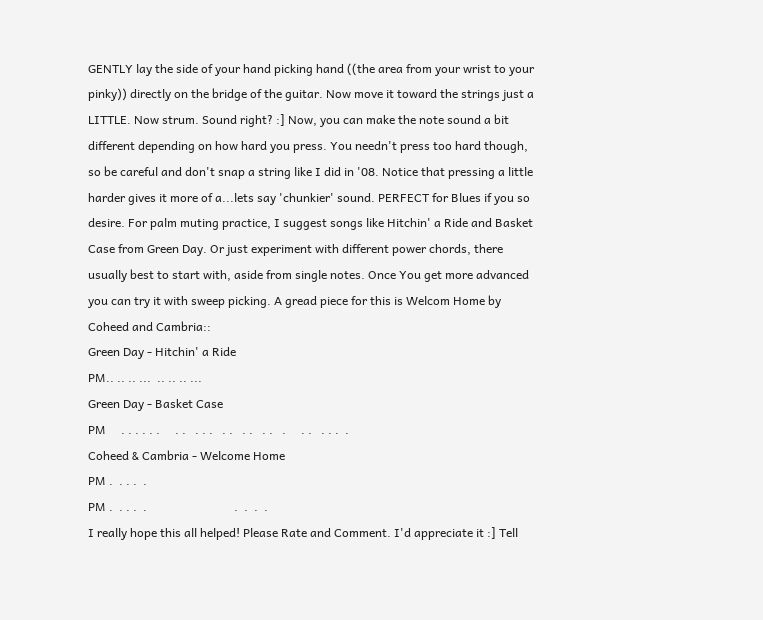GENTLY lay the side of your hand picking hand ((the area from your wrist to your pinky)) directly on the bridge of the guitar. Now move it toward the strings just a LITTLE. Now strum. Sound right? :] Now, you can make the note sound a bit different depending on how hard you press. You needn't press too hard though, so be careful and don't snap a string like I did in '08. Notice that pressing a little harder gives it more of a...lets say 'chunkier' sound. PERFECT for Blues if you so desire. For palm muting practice, I suggest songs like Hitchin' a Ride and Basket Case from Green Day. Or just experiment with different power chords, there usually best to start with, aside from single notes. Once You get more advanced you can try it with sweep picking. A gread piece for this is Welcom Home by Coheed and Cambria::
Green Day - Hitchin' a Ride
PM.. .. .. ...  .. .. .. ...
Green Day - Basket Case
PM     . . . . . .     . .   . . .   . .   . .   . .   .     . .   . . .  .
Coheed & Cambria - Welcome Home
PM .  . . .  .
PM .  . . .  .                             .  .  .  .
I really hope this all helped! Please Rate and Comment. I'd appreciate it :] Tell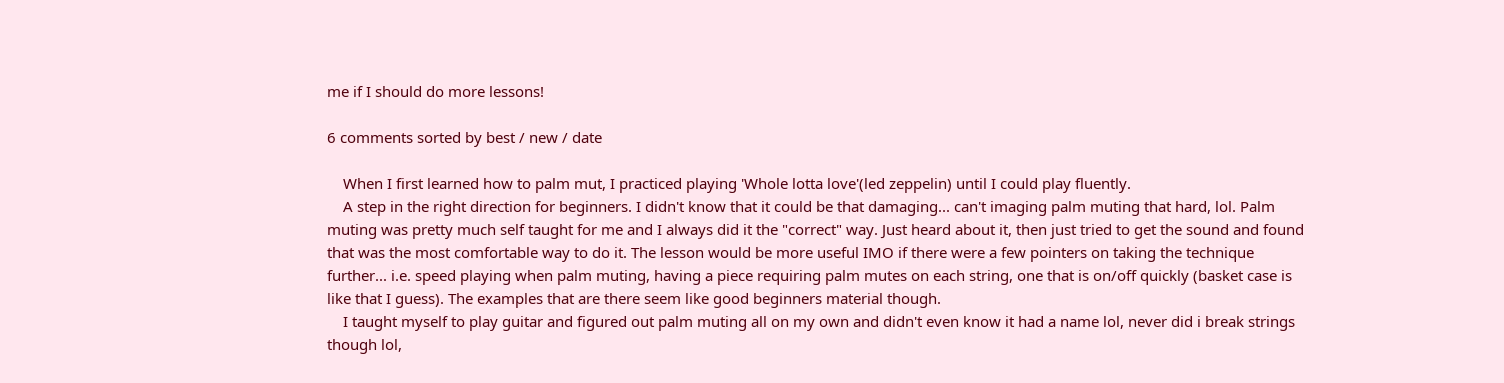me if I should do more lessons!

6 comments sorted by best / new / date

    When I first learned how to palm mut, I practiced playing 'Whole lotta love'(led zeppelin) until I could play fluently.
    A step in the right direction for beginners. I didn't know that it could be that damaging... can't imaging palm muting that hard, lol. Palm muting was pretty much self taught for me and I always did it the "correct" way. Just heard about it, then just tried to get the sound and found that was the most comfortable way to do it. The lesson would be more useful IMO if there were a few pointers on taking the technique further... i.e. speed playing when palm muting, having a piece requiring palm mutes on each string, one that is on/off quickly (basket case is like that I guess). The examples that are there seem like good beginners material though.
    I taught myself to play guitar and figured out palm muting all on my own and didn't even know it had a name lol, never did i break strings though lol,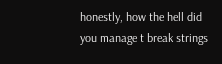honestly, how the hell did you manage t break strings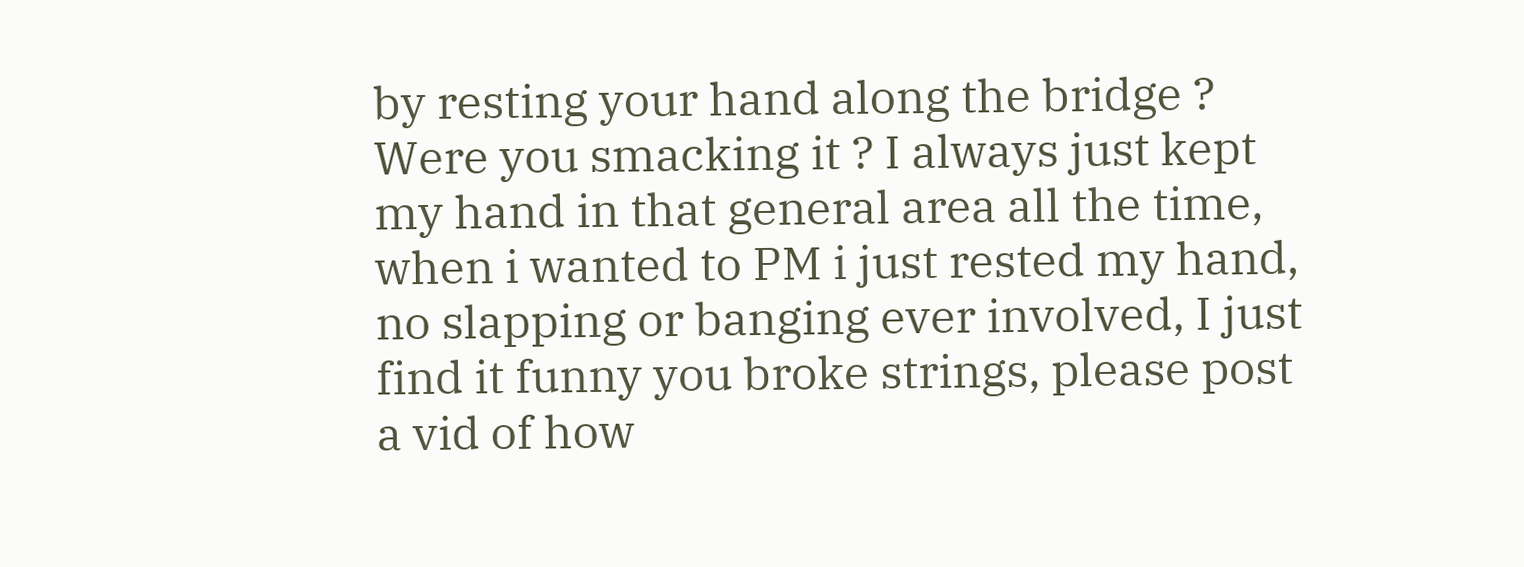by resting your hand along the bridge ? Were you smacking it ? I always just kept my hand in that general area all the time, when i wanted to PM i just rested my hand, no slapping or banging ever involved, I just find it funny you broke strings, please post a vid of how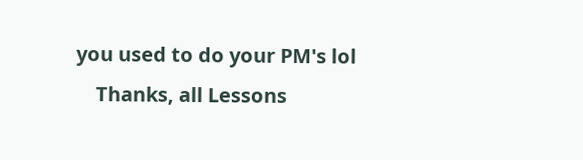you used to do your PM's lol
    Thanks, all Lessons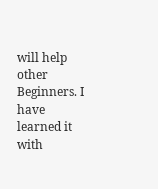will help other Beginners. I have learned it with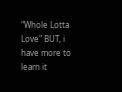"Whole Lotta Love" BUT, i have more to learn it